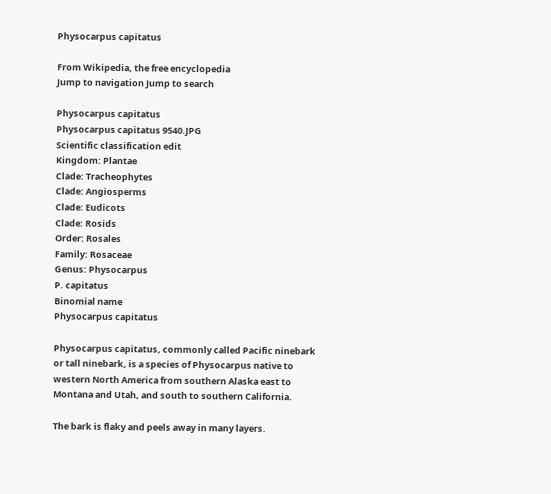Physocarpus capitatus

From Wikipedia, the free encyclopedia
Jump to navigation Jump to search

Physocarpus capitatus
Physocarpus capitatus 9540.JPG
Scientific classification edit
Kingdom: Plantae
Clade: Tracheophytes
Clade: Angiosperms
Clade: Eudicots
Clade: Rosids
Order: Rosales
Family: Rosaceae
Genus: Physocarpus
P. capitatus
Binomial name
Physocarpus capitatus

Physocarpus capitatus, commonly called Pacific ninebark or tall ninebark, is a species of Physocarpus native to western North America from southern Alaska east to Montana and Utah, and south to southern California.

The bark is flaky and peels away in many layers.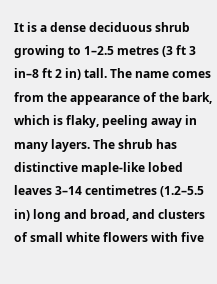It is a dense deciduous shrub growing to 1–2.5 metres (3 ft 3 in–8 ft 2 in) tall. The name comes from the appearance of the bark, which is flaky, peeling away in many layers. The shrub has distinctive maple-like lobed leaves 3–14 centimetres (1.2–5.5 in) long and broad, and clusters of small white flowers with five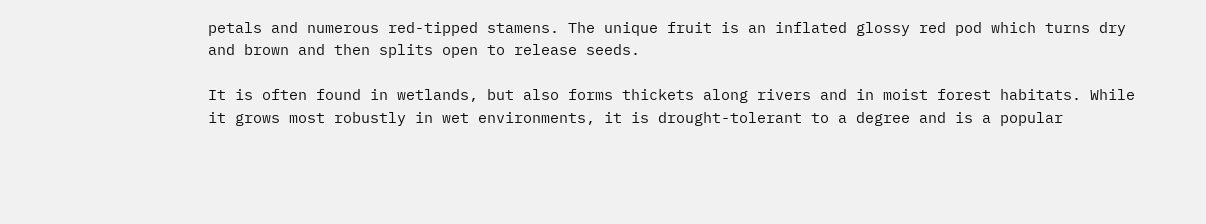petals and numerous red-tipped stamens. The unique fruit is an inflated glossy red pod which turns dry and brown and then splits open to release seeds.

It is often found in wetlands, but also forms thickets along rivers and in moist forest habitats. While it grows most robustly in wet environments, it is drought-tolerant to a degree and is a popular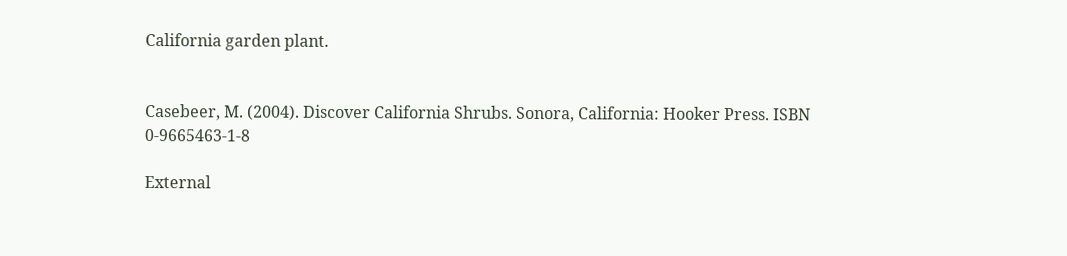California garden plant.


Casebeer, M. (2004). Discover California Shrubs. Sonora, California: Hooker Press. ISBN 0-9665463-1-8

External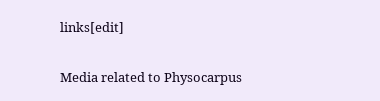links[edit]

Media related to Physocarpus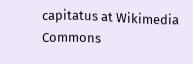capitatus at Wikimedia Commons